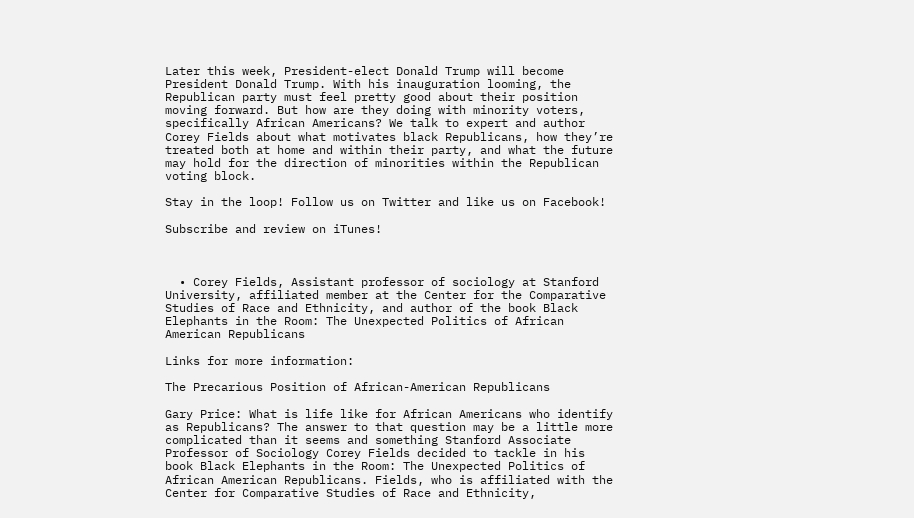Later this week, President-elect Donald Trump will become President Donald Trump. With his inauguration looming, the Republican party must feel pretty good about their position moving forward. But how are they doing with minority voters, specifically African Americans? We talk to expert and author Corey Fields about what motivates black Republicans, how they’re treated both at home and within their party, and what the future may hold for the direction of minorities within the Republican voting block.

Stay in the loop! Follow us on Twitter and like us on Facebook!

Subscribe and review on iTunes!



  • Corey Fields, Assistant professor of sociology at Stanford University, affiliated member at the Center for the Comparative Studies of Race and Ethnicity, and author of the book Black Elephants in the Room: The Unexpected Politics of African American Republicans

Links for more information:

The Precarious Position of African-American Republicans

Gary Price: What is life like for African Americans who identify as Republicans? The answer to that question may be a little more complicated than it seems and something Stanford Associate Professor of Sociology Corey Fields decided to tackle in his book Black Elephants in the Room: The Unexpected Politics of African American Republicans. Fields, who is affiliated with the Center for Comparative Studies of Race and Ethnicity,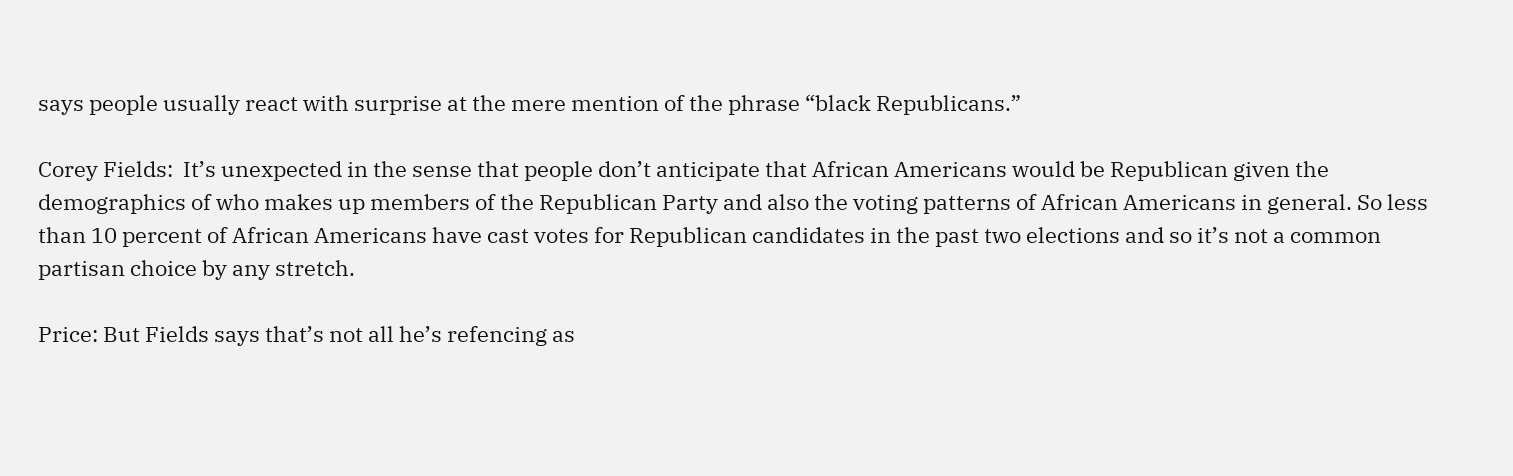says people usually react with surprise at the mere mention of the phrase “black Republicans.”

Corey Fields:  It’s unexpected in the sense that people don’t anticipate that African Americans would be Republican given the demographics of who makes up members of the Republican Party and also the voting patterns of African Americans in general. So less than 10 percent of African Americans have cast votes for Republican candidates in the past two elections and so it’s not a common partisan choice by any stretch.

Price: But Fields says that’s not all he’s refencing as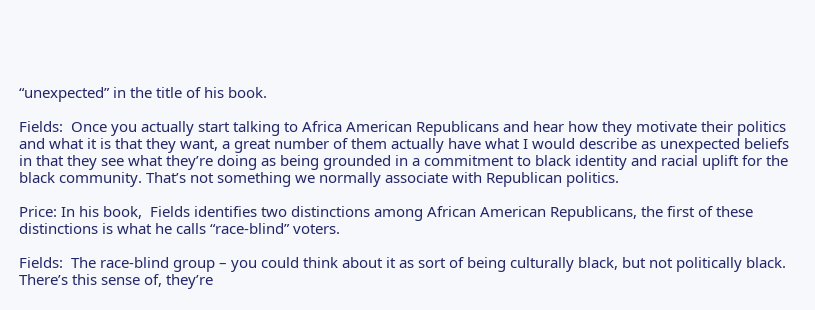“unexpected” in the title of his book.

Fields:  Once you actually start talking to Africa American Republicans and hear how they motivate their politics and what it is that they want, a great number of them actually have what I would describe as unexpected beliefs in that they see what they’re doing as being grounded in a commitment to black identity and racial uplift for the black community. That’s not something we normally associate with Republican politics.

Price: In his book,  Fields identifies two distinctions among African American Republicans, the first of these distinctions is what he calls “race-blind” voters.

Fields:  The race-blind group – you could think about it as sort of being culturally black, but not politically black. There’s this sense of, they’re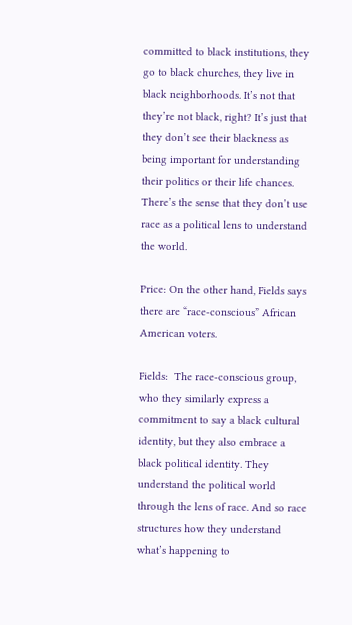committed to black institutions, they go to black churches, they live in black neighborhoods. It’s not that they’re not black, right? It’s just that they don’t see their blackness as being important for understanding their politics or their life chances. There’s the sense that they don’t use race as a political lens to understand the world.

Price: On the other hand, Fields says there are “race-conscious” African American voters.

Fields:  The race-conscious group, who they similarly express a commitment to say a black cultural identity, but they also embrace a black political identity. They understand the political world through the lens of race. And so race structures how they understand what’s happening to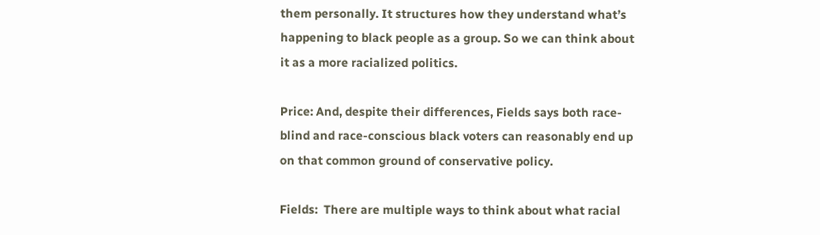them personally. It structures how they understand what’s happening to black people as a group. So we can think about it as a more racialized politics.

Price: And, despite their differences, Fields says both race-blind and race-conscious black voters can reasonably end up on that common ground of conservative policy.

Fields:  There are multiple ways to think about what racial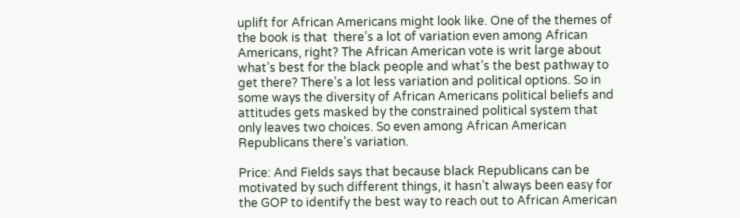uplift for African Americans might look like. One of the themes of the book is that  there’s a lot of variation even among African Americans, right? The African American vote is writ large about what’s best for the black people and what’s the best pathway to get there? There’s a lot less variation and political options. So in some ways the diversity of African Americans political beliefs and attitudes gets masked by the constrained political system that only leaves two choices. So even among African American Republicans there’s variation.

Price: And Fields says that because black Republicans can be motivated by such different things, it hasn’t always been easy for the GOP to identify the best way to reach out to African American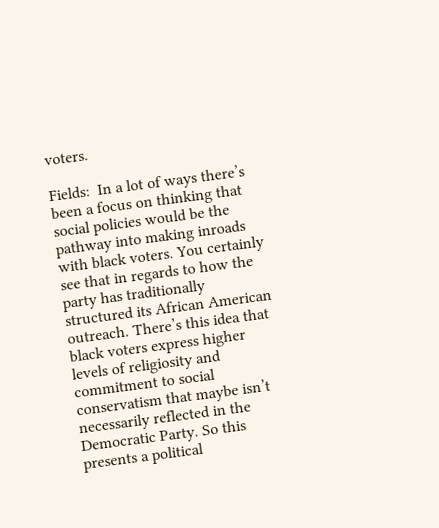voters.

Fields:  In a lot of ways there’s been a focus on thinking that social policies would be the pathway into making inroads with black voters. You certainly see that in regards to how the party has traditionally structured its African American outreach. There’s this idea that black voters express higher levels of religiosity and commitment to social conservatism that maybe isn’t necessarily reflected in the Democratic Party. So this presents a political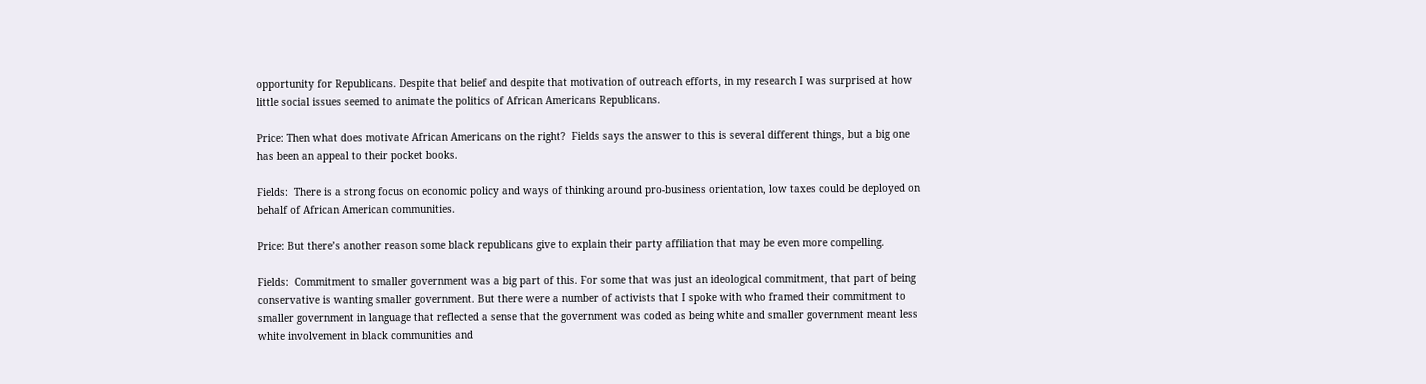opportunity for Republicans. Despite that belief and despite that motivation of outreach efforts, in my research I was surprised at how little social issues seemed to animate the politics of African Americans Republicans.

Price: Then what does motivate African Americans on the right?  Fields says the answer to this is several different things, but a big one has been an appeal to their pocket books.

Fields:  There is a strong focus on economic policy and ways of thinking around pro-business orientation, low taxes could be deployed on behalf of African American communities.

Price: But there’s another reason some black republicans give to explain their party affiliation that may be even more compelling.

Fields:  Commitment to smaller government was a big part of this. For some that was just an ideological commitment, that part of being conservative is wanting smaller government. But there were a number of activists that I spoke with who framed their commitment to smaller government in language that reflected a sense that the government was coded as being white and smaller government meant less white involvement in black communities and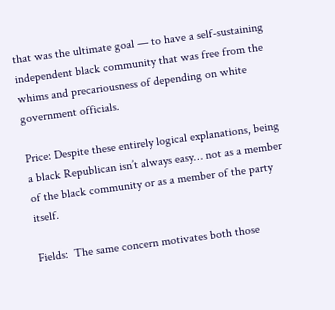that was the ultimate goal — to have a self-sustaining independent black community that was free from the whims and precariousness of depending on white government officials.

Price: Despite these entirely logical explanations, being a black Republican isn’t always easy… not as a member of the black community or as a member of the party itself.

Fields:  The same concern motivates both those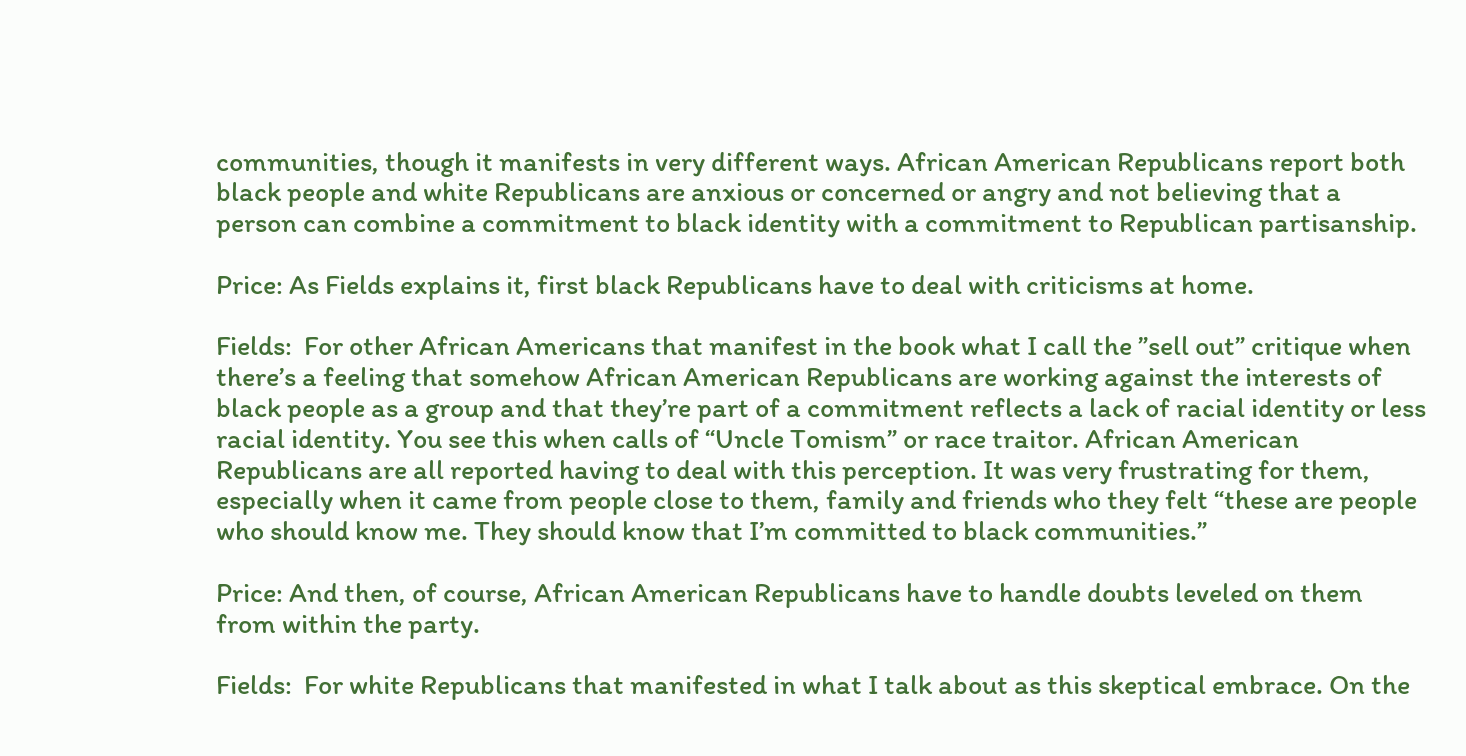communities, though it manifests in very different ways. African American Republicans report both black people and white Republicans are anxious or concerned or angry and not believing that a person can combine a commitment to black identity with a commitment to Republican partisanship.

Price: As Fields explains it, first black Republicans have to deal with criticisms at home.

Fields:  For other African Americans that manifest in the book what I call the ”sell out” critique when there’s a feeling that somehow African American Republicans are working against the interests of black people as a group and that they’re part of a commitment reflects a lack of racial identity or less racial identity. You see this when calls of “Uncle Tomism” or race traitor. African American Republicans are all reported having to deal with this perception. It was very frustrating for them, especially when it came from people close to them, family and friends who they felt “these are people who should know me. They should know that I’m committed to black communities.”

Price: And then, of course, African American Republicans have to handle doubts leveled on them from within the party.

Fields:  For white Republicans that manifested in what I talk about as this skeptical embrace. On the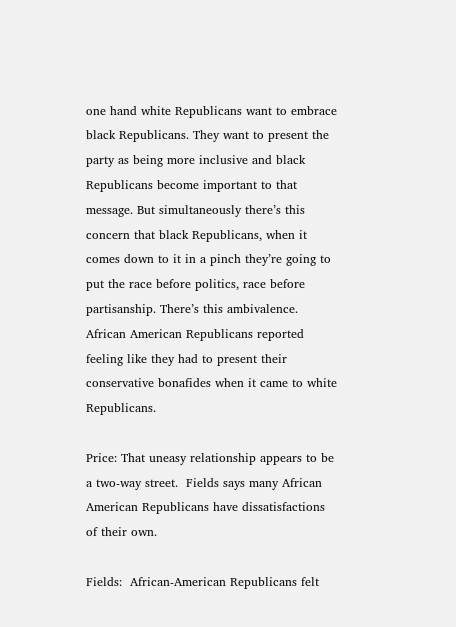one hand white Republicans want to embrace black Republicans. They want to present the party as being more inclusive and black Republicans become important to that message. But simultaneously there’s this concern that black Republicans, when it comes down to it in a pinch they’re going to put the race before politics, race before partisanship. There’s this ambivalence. African American Republicans reported feeling like they had to present their conservative bonafides when it came to white Republicans.

Price: That uneasy relationship appears to be a two-way street.  Fields says many African American Republicans have dissatisfactions of their own.

Fields:  African-American Republicans felt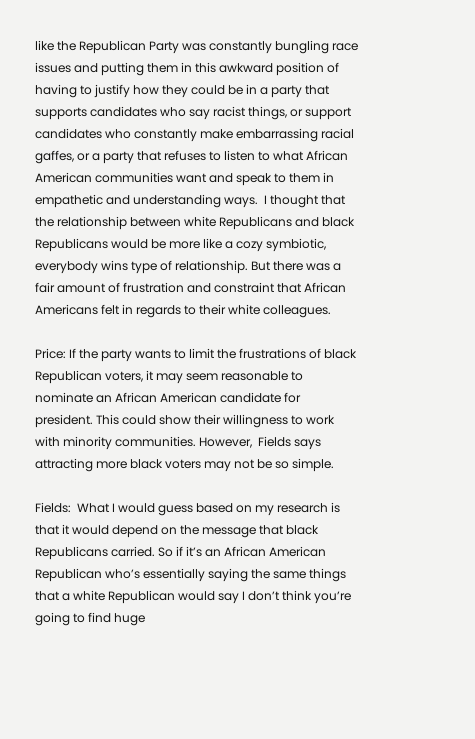like the Republican Party was constantly bungling race issues and putting them in this awkward position of having to justify how they could be in a party that supports candidates who say racist things, or support candidates who constantly make embarrassing racial gaffes, or a party that refuses to listen to what African American communities want and speak to them in empathetic and understanding ways.  I thought that the relationship between white Republicans and black Republicans would be more like a cozy symbiotic, everybody wins type of relationship. But there was a fair amount of frustration and constraint that African Americans felt in regards to their white colleagues.

Price: If the party wants to limit the frustrations of black Republican voters, it may seem reasonable to nominate an African American candidate for president. This could show their willingness to work with minority communities. However,  Fields says attracting more black voters may not be so simple.

Fields:  What I would guess based on my research is that it would depend on the message that black Republicans carried. So if it’s an African American Republican who’s essentially saying the same things that a white Republican would say I don’t think you’re going to find huge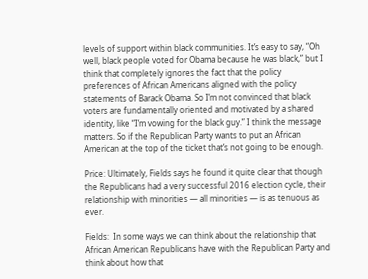levels of support within black communities. It’s easy to say, “Oh well, black people voted for Obama because he was black,” but I think that completely ignores the fact that the policy preferences of African Americans aligned with the policy statements of Barack Obama. So I’m not convinced that black voters are fundamentally oriented and motivated by a shared identity, like “I’m vowing for the black guy.” I think the message matters. So if the Republican Party wants to put an African American at the top of the ticket that’s not going to be enough.

Price: Ultimately, Fields says he found it quite clear that though the Republicans had a very successful 2016 election cycle, their relationship with minorities — all minorities — is as tenuous as ever.

Fields:  In some ways we can think about the relationship that African American Republicans have with the Republican Party and think about how that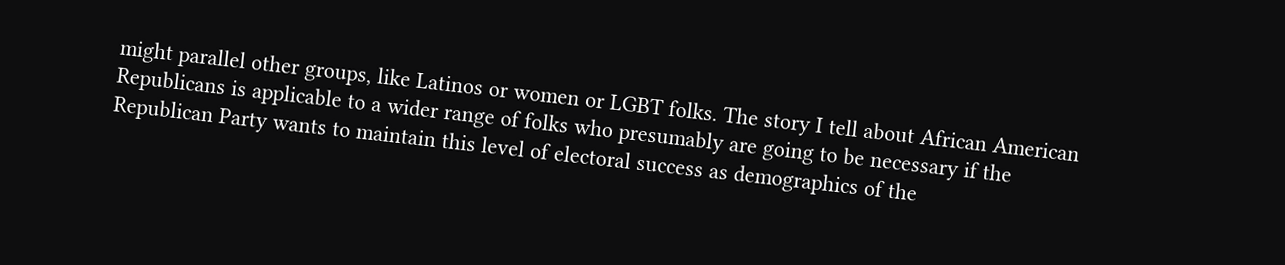might parallel other groups, like Latinos or women or LGBT folks. The story I tell about African American Republicans is applicable to a wider range of folks who presumably are going to be necessary if the Republican Party wants to maintain this level of electoral success as demographics of the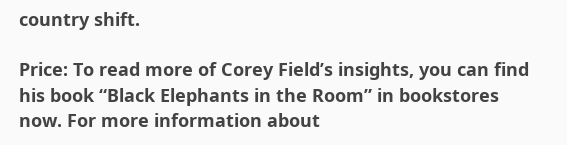country shift.

Price: To read more of Corey Field’s insights, you can find his book “Black Elephants in the Room” in bookstores now. For more information about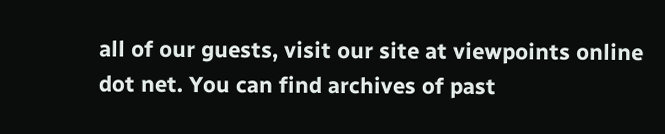all of our guests, visit our site at viewpoints online dot net. You can find archives of past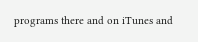programs there and on iTunes and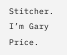Stitcher. I’m Gary Price.